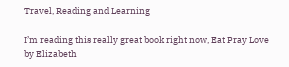Travel, Reading and Learning

I’m reading this really great book right now, Eat Pray Love by Elizabeth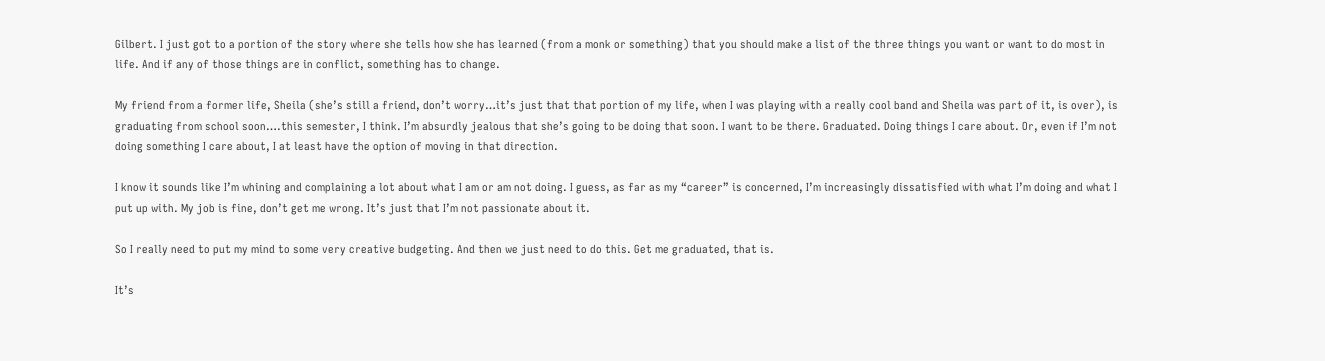Gilbert. I just got to a portion of the story where she tells how she has learned (from a monk or something) that you should make a list of the three things you want or want to do most in life. And if any of those things are in conflict, something has to change.

My friend from a former life, Sheila (she’s still a friend, don’t worry…it’s just that that portion of my life, when I was playing with a really cool band and Sheila was part of it, is over), is graduating from school soon….this semester, I think. I’m absurdly jealous that she’s going to be doing that soon. I want to be there. Graduated. Doing things I care about. Or, even if I’m not doing something I care about, I at least have the option of moving in that direction.

I know it sounds like I’m whining and complaining a lot about what I am or am not doing. I guess, as far as my “career” is concerned, I’m increasingly dissatisfied with what I’m doing and what I put up with. My job is fine, don’t get me wrong. It’s just that I’m not passionate about it.

So I really need to put my mind to some very creative budgeting. And then we just need to do this. Get me graduated, that is.

It’s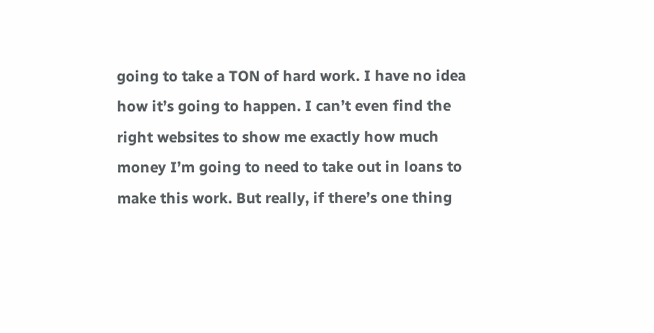going to take a TON of hard work. I have no idea how it’s going to happen. I can’t even find the right websites to show me exactly how much money I’m going to need to take out in loans to make this work. But really, if there’s one thing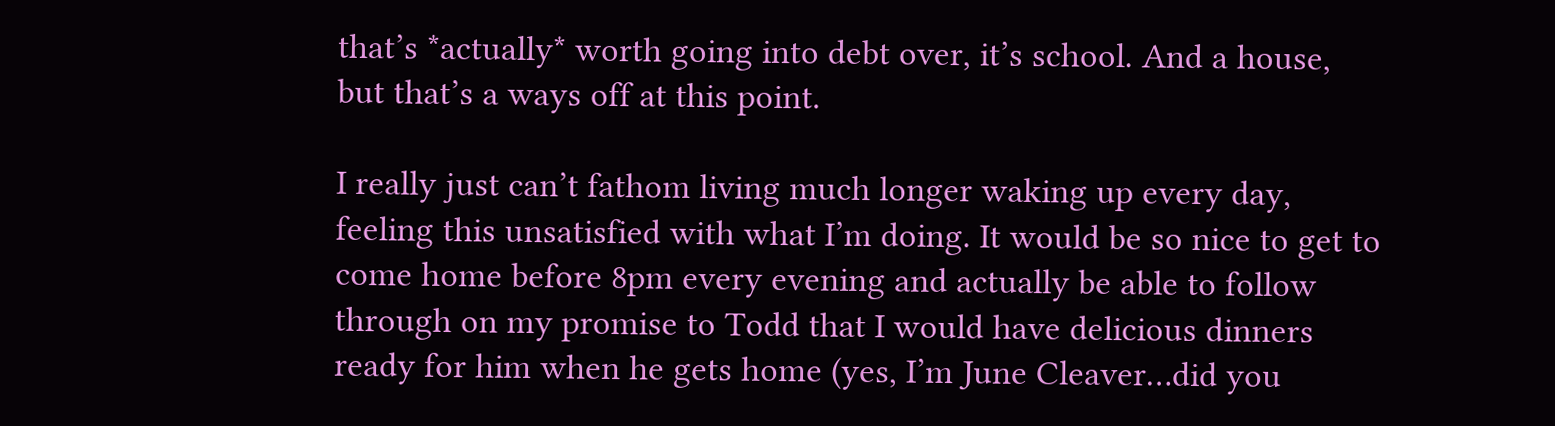that’s *actually* worth going into debt over, it’s school. And a house, but that’s a ways off at this point.

I really just can’t fathom living much longer waking up every day, feeling this unsatisfied with what I’m doing. It would be so nice to get to come home before 8pm every evening and actually be able to follow through on my promise to Todd that I would have delicious dinners ready for him when he gets home (yes, I’m June Cleaver…did you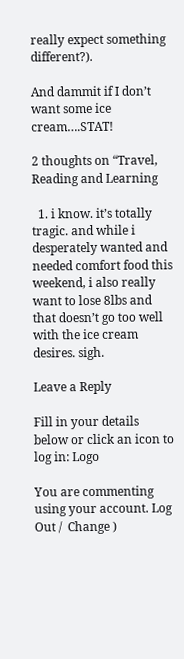really expect something different?).

And dammit if I don’t want some ice cream….STAT!

2 thoughts on “Travel, Reading and Learning

  1. i know. it’s totally tragic. and while i desperately wanted and needed comfort food this weekend, i also really want to lose 8lbs and that doesn’t go too well with the ice cream desires. sigh.

Leave a Reply

Fill in your details below or click an icon to log in: Logo

You are commenting using your account. Log Out /  Change )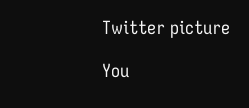Twitter picture

You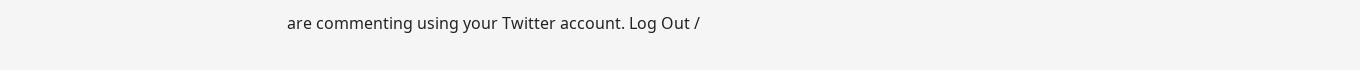are commenting using your Twitter account. Log Out /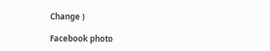Change )

Facebook photo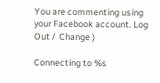You are commenting using your Facebook account. Log Out /  Change )

Connecting to %s